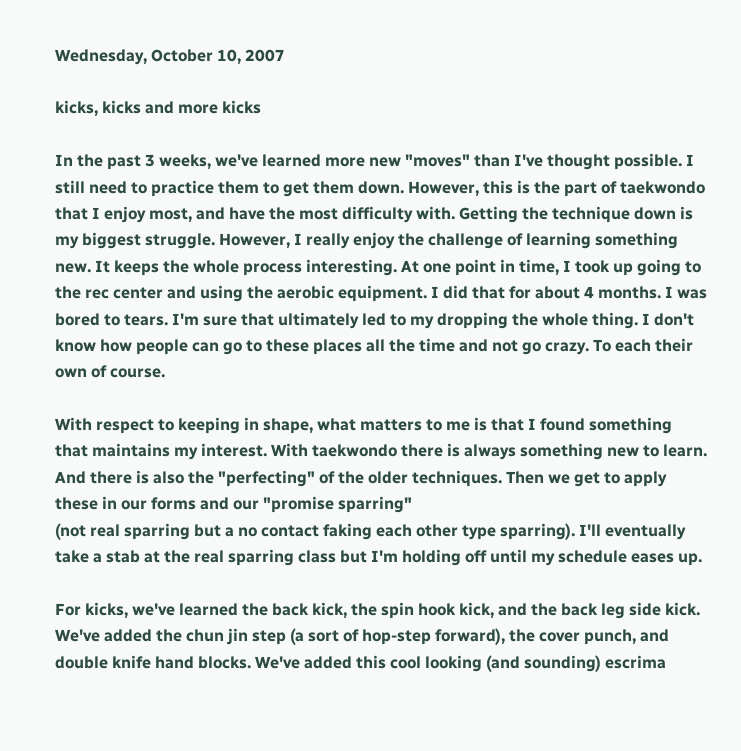Wednesday, October 10, 2007

kicks, kicks and more kicks

In the past 3 weeks, we've learned more new "moves" than I've thought possible. I still need to practice them to get them down. However, this is the part of taekwondo that I enjoy most, and have the most difficulty with. Getting the technique down is my biggest struggle. However, I really enjoy the challenge of learning something new. It keeps the whole process interesting. At one point in time, I took up going to the rec center and using the aerobic equipment. I did that for about 4 months. I was bored to tears. I'm sure that ultimately led to my dropping the whole thing. I don't know how people can go to these places all the time and not go crazy. To each their own of course.

With respect to keeping in shape, what matters to me is that I found something that maintains my interest. With taekwondo there is always something new to learn. And there is also the "perfecting" of the older techniques. Then we get to apply these in our forms and our "promise sparring"
(not real sparring but a no contact faking each other type sparring). I'll eventually take a stab at the real sparring class but I'm holding off until my schedule eases up.

For kicks, we've learned the back kick, the spin hook kick, and the back leg side kick. We've added the chun jin step (a sort of hop-step forward), the cover punch, and double knife hand blocks. We've added this cool looking (and sounding) escrima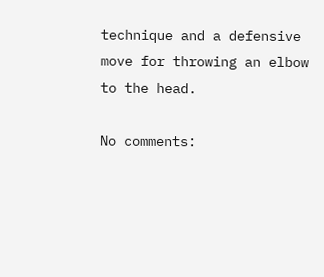technique and a defensive move for throwing an elbow to the head.

No comments: